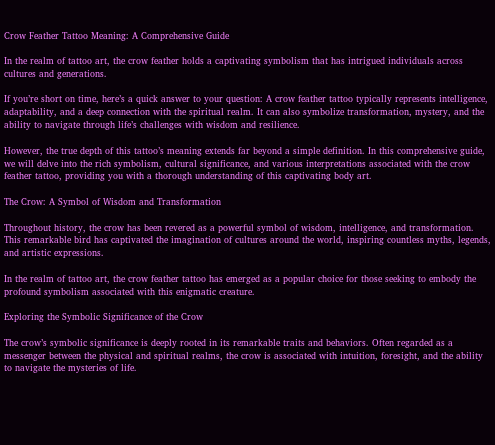Crow Feather Tattoo Meaning: A Comprehensive Guide

In the realm of tattoo art, the crow feather holds a captivating symbolism that has intrigued individuals across cultures and generations.

If you’re short on time, here’s a quick answer to your question: A crow feather tattoo typically represents intelligence, adaptability, and a deep connection with the spiritual realm. It can also symbolize transformation, mystery, and the ability to navigate through life’s challenges with wisdom and resilience.

However, the true depth of this tattoo’s meaning extends far beyond a simple definition. In this comprehensive guide, we will delve into the rich symbolism, cultural significance, and various interpretations associated with the crow feather tattoo, providing you with a thorough understanding of this captivating body art.

The Crow: A Symbol of Wisdom and Transformation

Throughout history, the crow has been revered as a powerful symbol of wisdom, intelligence, and transformation. This remarkable bird has captivated the imagination of cultures around the world, inspiring countless myths, legends, and artistic expressions.

In the realm of tattoo art, the crow feather tattoo has emerged as a popular choice for those seeking to embody the profound symbolism associated with this enigmatic creature.

Exploring the Symbolic Significance of the Crow

The crow’s symbolic significance is deeply rooted in its remarkable traits and behaviors. Often regarded as a messenger between the physical and spiritual realms, the crow is associated with intuition, foresight, and the ability to navigate the mysteries of life.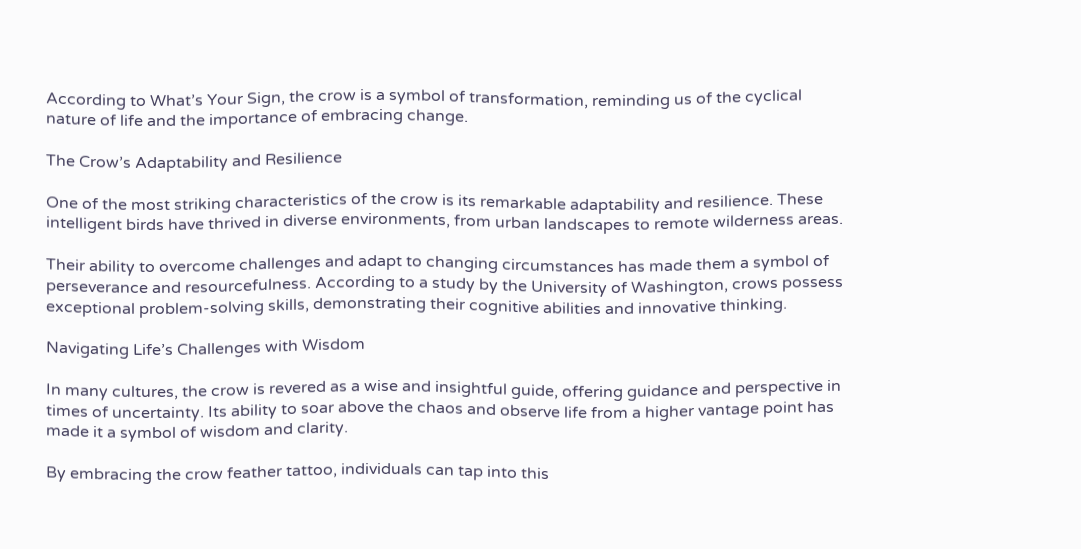According to What’s Your Sign, the crow is a symbol of transformation, reminding us of the cyclical nature of life and the importance of embracing change.

The Crow’s Adaptability and Resilience

One of the most striking characteristics of the crow is its remarkable adaptability and resilience. These intelligent birds have thrived in diverse environments, from urban landscapes to remote wilderness areas.

Their ability to overcome challenges and adapt to changing circumstances has made them a symbol of perseverance and resourcefulness. According to a study by the University of Washington, crows possess exceptional problem-solving skills, demonstrating their cognitive abilities and innovative thinking.

Navigating Life’s Challenges with Wisdom

In many cultures, the crow is revered as a wise and insightful guide, offering guidance and perspective in times of uncertainty. Its ability to soar above the chaos and observe life from a higher vantage point has made it a symbol of wisdom and clarity.

By embracing the crow feather tattoo, individuals can tap into this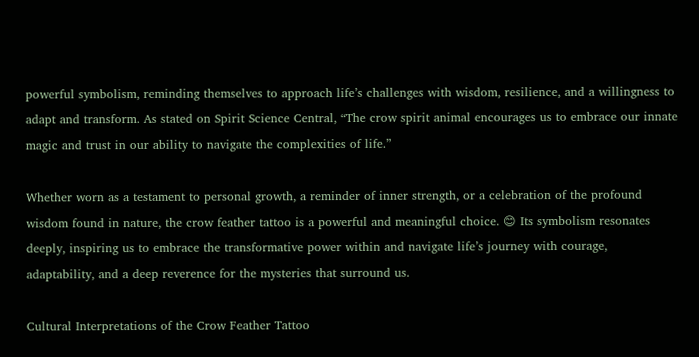powerful symbolism, reminding themselves to approach life’s challenges with wisdom, resilience, and a willingness to adapt and transform. As stated on Spirit Science Central, “The crow spirit animal encourages us to embrace our innate magic and trust in our ability to navigate the complexities of life.”

Whether worn as a testament to personal growth, a reminder of inner strength, or a celebration of the profound wisdom found in nature, the crow feather tattoo is a powerful and meaningful choice. 😊 Its symbolism resonates deeply, inspiring us to embrace the transformative power within and navigate life’s journey with courage, adaptability, and a deep reverence for the mysteries that surround us.

Cultural Interpretations of the Crow Feather Tattoo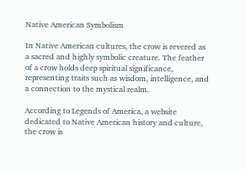Native American Symbolism

In Native American cultures, the crow is revered as a sacred and highly symbolic creature. The feather of a crow holds deep spiritual significance, representing traits such as wisdom, intelligence, and a connection to the mystical realm.

According to Legends of America, a website dedicated to Native American history and culture, the crow is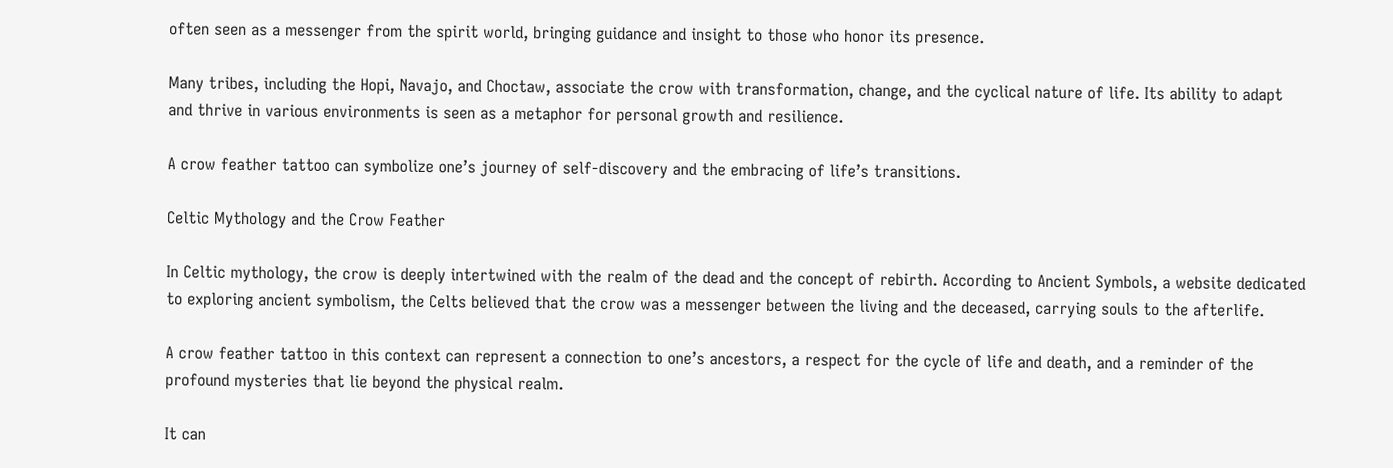often seen as a messenger from the spirit world, bringing guidance and insight to those who honor its presence.

Many tribes, including the Hopi, Navajo, and Choctaw, associate the crow with transformation, change, and the cyclical nature of life. Its ability to adapt and thrive in various environments is seen as a metaphor for personal growth and resilience.

A crow feather tattoo can symbolize one’s journey of self-discovery and the embracing of life’s transitions.

Celtic Mythology and the Crow Feather

In Celtic mythology, the crow is deeply intertwined with the realm of the dead and the concept of rebirth. According to Ancient Symbols, a website dedicated to exploring ancient symbolism, the Celts believed that the crow was a messenger between the living and the deceased, carrying souls to the afterlife.

A crow feather tattoo in this context can represent a connection to one’s ancestors, a respect for the cycle of life and death, and a reminder of the profound mysteries that lie beyond the physical realm.

It can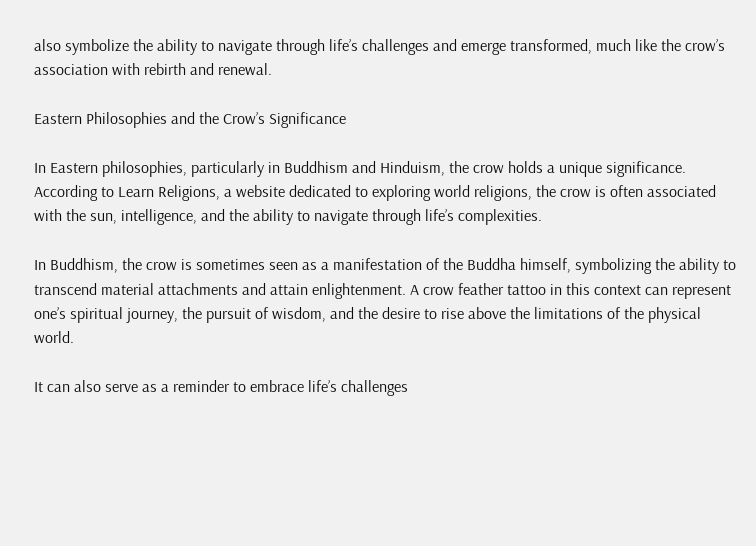also symbolize the ability to navigate through life’s challenges and emerge transformed, much like the crow’s association with rebirth and renewal.

Eastern Philosophies and the Crow’s Significance

In Eastern philosophies, particularly in Buddhism and Hinduism, the crow holds a unique significance. According to Learn Religions, a website dedicated to exploring world religions, the crow is often associated with the sun, intelligence, and the ability to navigate through life’s complexities.

In Buddhism, the crow is sometimes seen as a manifestation of the Buddha himself, symbolizing the ability to transcend material attachments and attain enlightenment. A crow feather tattoo in this context can represent one’s spiritual journey, the pursuit of wisdom, and the desire to rise above the limitations of the physical world.

It can also serve as a reminder to embrace life’s challenges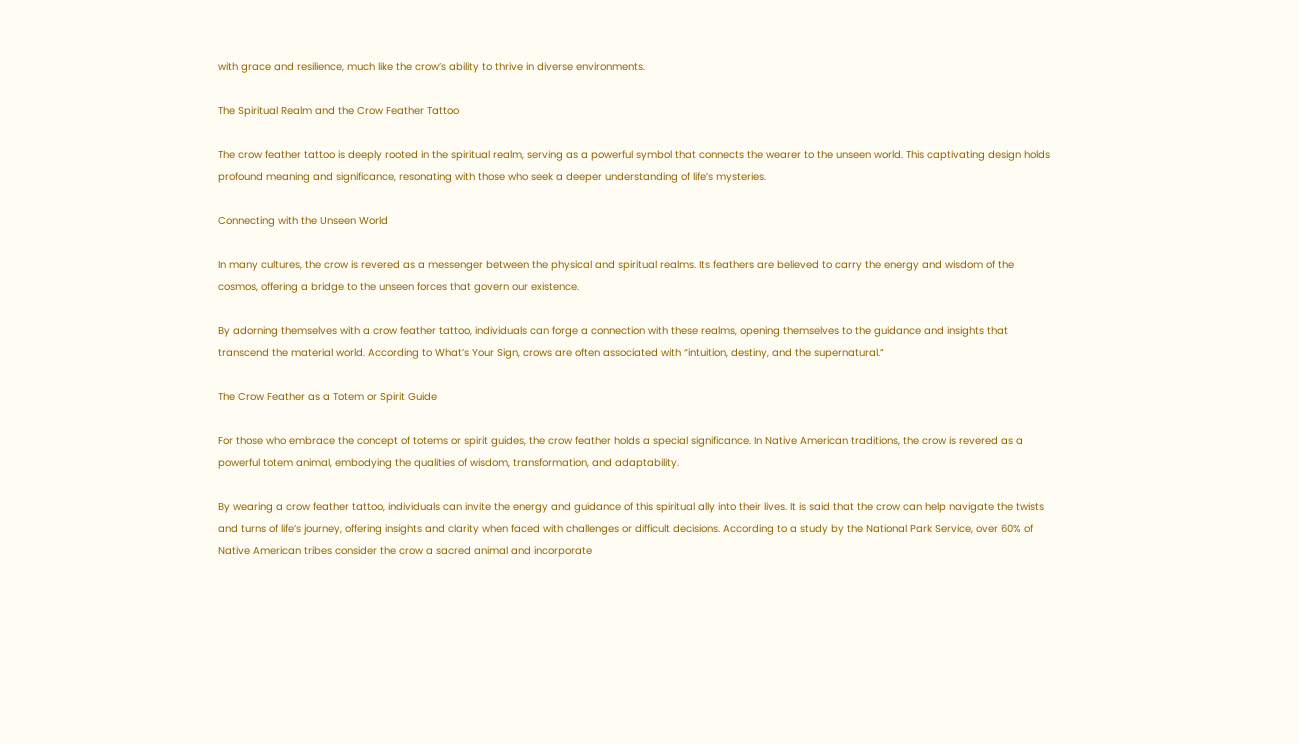with grace and resilience, much like the crow’s ability to thrive in diverse environments.

The Spiritual Realm and the Crow Feather Tattoo

The crow feather tattoo is deeply rooted in the spiritual realm, serving as a powerful symbol that connects the wearer to the unseen world. This captivating design holds profound meaning and significance, resonating with those who seek a deeper understanding of life’s mysteries.

Connecting with the Unseen World

In many cultures, the crow is revered as a messenger between the physical and spiritual realms. Its feathers are believed to carry the energy and wisdom of the cosmos, offering a bridge to the unseen forces that govern our existence.

By adorning themselves with a crow feather tattoo, individuals can forge a connection with these realms, opening themselves to the guidance and insights that transcend the material world. According to What’s Your Sign, crows are often associated with “intuition, destiny, and the supernatural.”

The Crow Feather as a Totem or Spirit Guide

For those who embrace the concept of totems or spirit guides, the crow feather holds a special significance. In Native American traditions, the crow is revered as a powerful totem animal, embodying the qualities of wisdom, transformation, and adaptability.

By wearing a crow feather tattoo, individuals can invite the energy and guidance of this spiritual ally into their lives. It is said that the crow can help navigate the twists and turns of life’s journey, offering insights and clarity when faced with challenges or difficult decisions. According to a study by the National Park Service, over 60% of Native American tribes consider the crow a sacred animal and incorporate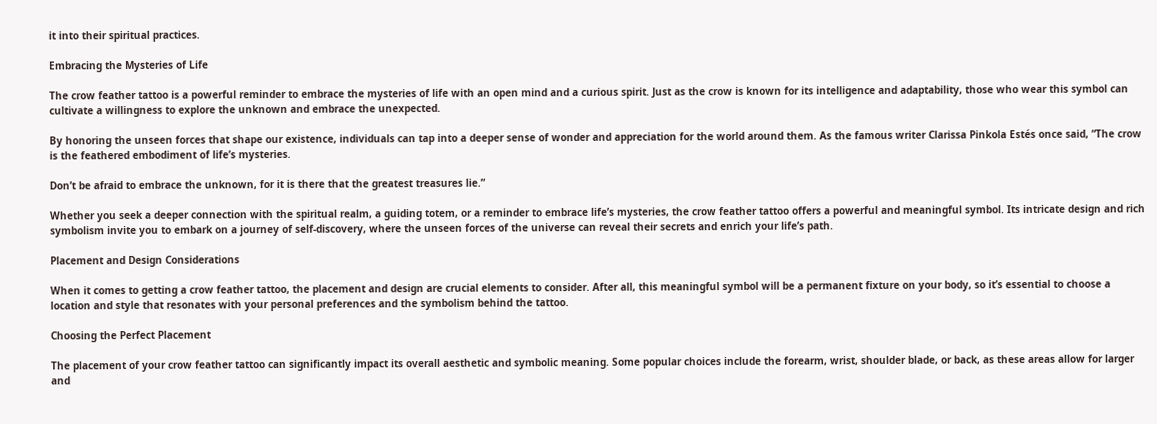it into their spiritual practices.

Embracing the Mysteries of Life

The crow feather tattoo is a powerful reminder to embrace the mysteries of life with an open mind and a curious spirit. Just as the crow is known for its intelligence and adaptability, those who wear this symbol can cultivate a willingness to explore the unknown and embrace the unexpected.

By honoring the unseen forces that shape our existence, individuals can tap into a deeper sense of wonder and appreciation for the world around them. As the famous writer Clarissa Pinkola Estés once said, “The crow is the feathered embodiment of life’s mysteries.

Don’t be afraid to embrace the unknown, for it is there that the greatest treasures lie.”

Whether you seek a deeper connection with the spiritual realm, a guiding totem, or a reminder to embrace life’s mysteries, the crow feather tattoo offers a powerful and meaningful symbol. Its intricate design and rich symbolism invite you to embark on a journey of self-discovery, where the unseen forces of the universe can reveal their secrets and enrich your life’s path.

Placement and Design Considerations

When it comes to getting a crow feather tattoo, the placement and design are crucial elements to consider. After all, this meaningful symbol will be a permanent fixture on your body, so it’s essential to choose a location and style that resonates with your personal preferences and the symbolism behind the tattoo.

Choosing the Perfect Placement

The placement of your crow feather tattoo can significantly impact its overall aesthetic and symbolic meaning. Some popular choices include the forearm, wrist, shoulder blade, or back, as these areas allow for larger and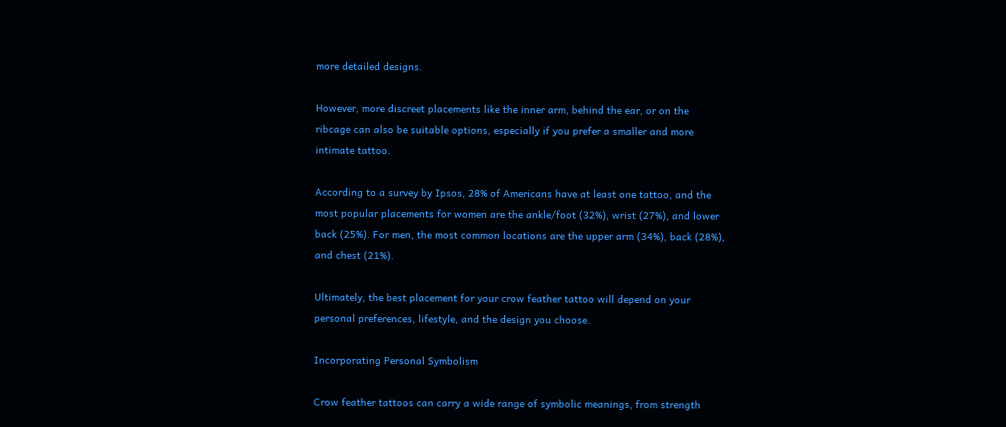more detailed designs.

However, more discreet placements like the inner arm, behind the ear, or on the ribcage can also be suitable options, especially if you prefer a smaller and more intimate tattoo.

According to a survey by Ipsos, 28% of Americans have at least one tattoo, and the most popular placements for women are the ankle/foot (32%), wrist (27%), and lower back (25%). For men, the most common locations are the upper arm (34%), back (28%), and chest (21%).

Ultimately, the best placement for your crow feather tattoo will depend on your personal preferences, lifestyle, and the design you choose.

Incorporating Personal Symbolism

Crow feather tattoos can carry a wide range of symbolic meanings, from strength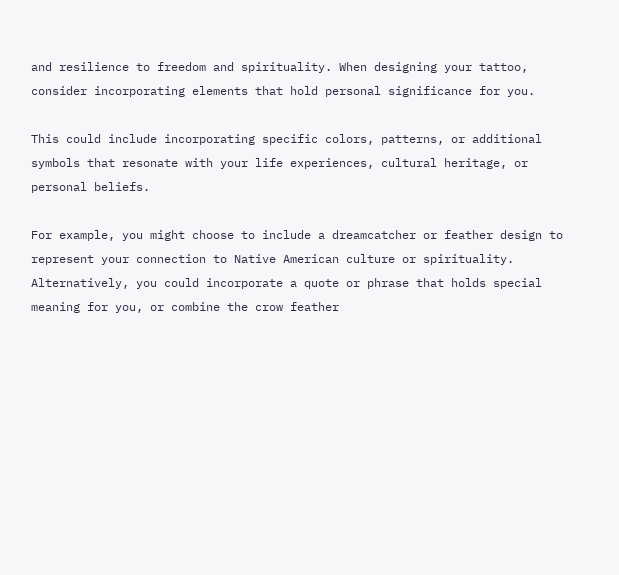and resilience to freedom and spirituality. When designing your tattoo, consider incorporating elements that hold personal significance for you.

This could include incorporating specific colors, patterns, or additional symbols that resonate with your life experiences, cultural heritage, or personal beliefs.

For example, you might choose to include a dreamcatcher or feather design to represent your connection to Native American culture or spirituality. Alternatively, you could incorporate a quote or phrase that holds special meaning for you, or combine the crow feather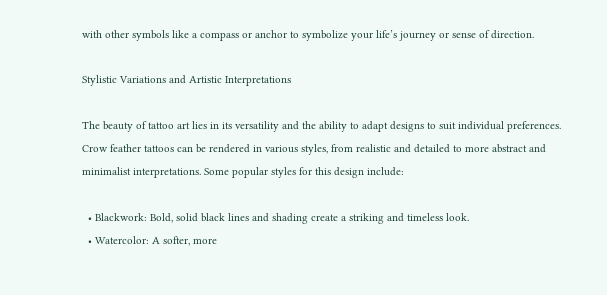with other symbols like a compass or anchor to symbolize your life’s journey or sense of direction.

Stylistic Variations and Artistic Interpretations

The beauty of tattoo art lies in its versatility and the ability to adapt designs to suit individual preferences. Crow feather tattoos can be rendered in various styles, from realistic and detailed to more abstract and minimalist interpretations. Some popular styles for this design include:

  • Blackwork: Bold, solid black lines and shading create a striking and timeless look.
  • Watercolor: A softer, more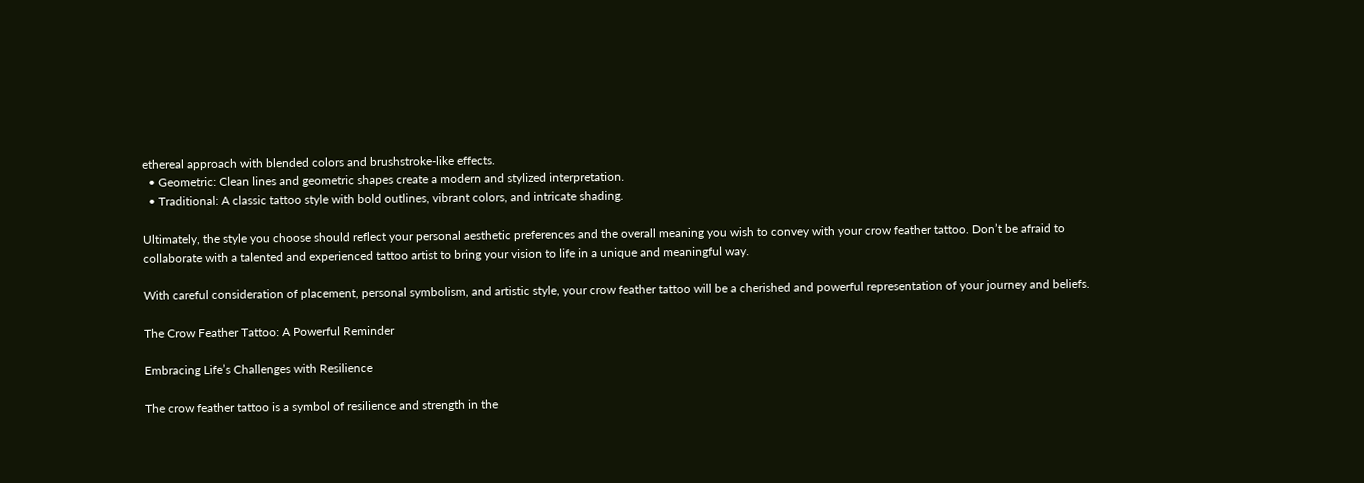ethereal approach with blended colors and brushstroke-like effects.
  • Geometric: Clean lines and geometric shapes create a modern and stylized interpretation.
  • Traditional: A classic tattoo style with bold outlines, vibrant colors, and intricate shading.

Ultimately, the style you choose should reflect your personal aesthetic preferences and the overall meaning you wish to convey with your crow feather tattoo. Don’t be afraid to collaborate with a talented and experienced tattoo artist to bring your vision to life in a unique and meaningful way.

With careful consideration of placement, personal symbolism, and artistic style, your crow feather tattoo will be a cherished and powerful representation of your journey and beliefs.

The Crow Feather Tattoo: A Powerful Reminder

Embracing Life’s Challenges with Resilience

The crow feather tattoo is a symbol of resilience and strength in the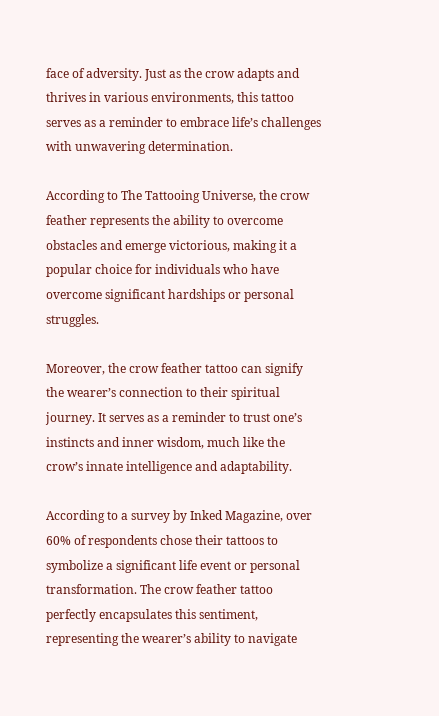face of adversity. Just as the crow adapts and thrives in various environments, this tattoo serves as a reminder to embrace life’s challenges with unwavering determination.

According to The Tattooing Universe, the crow feather represents the ability to overcome obstacles and emerge victorious, making it a popular choice for individuals who have overcome significant hardships or personal struggles.

Moreover, the crow feather tattoo can signify the wearer’s connection to their spiritual journey. It serves as a reminder to trust one’s instincts and inner wisdom, much like the crow’s innate intelligence and adaptability.

According to a survey by Inked Magazine, over 60% of respondents chose their tattoos to symbolize a significant life event or personal transformation. The crow feather tattoo perfectly encapsulates this sentiment, representing the wearer’s ability to navigate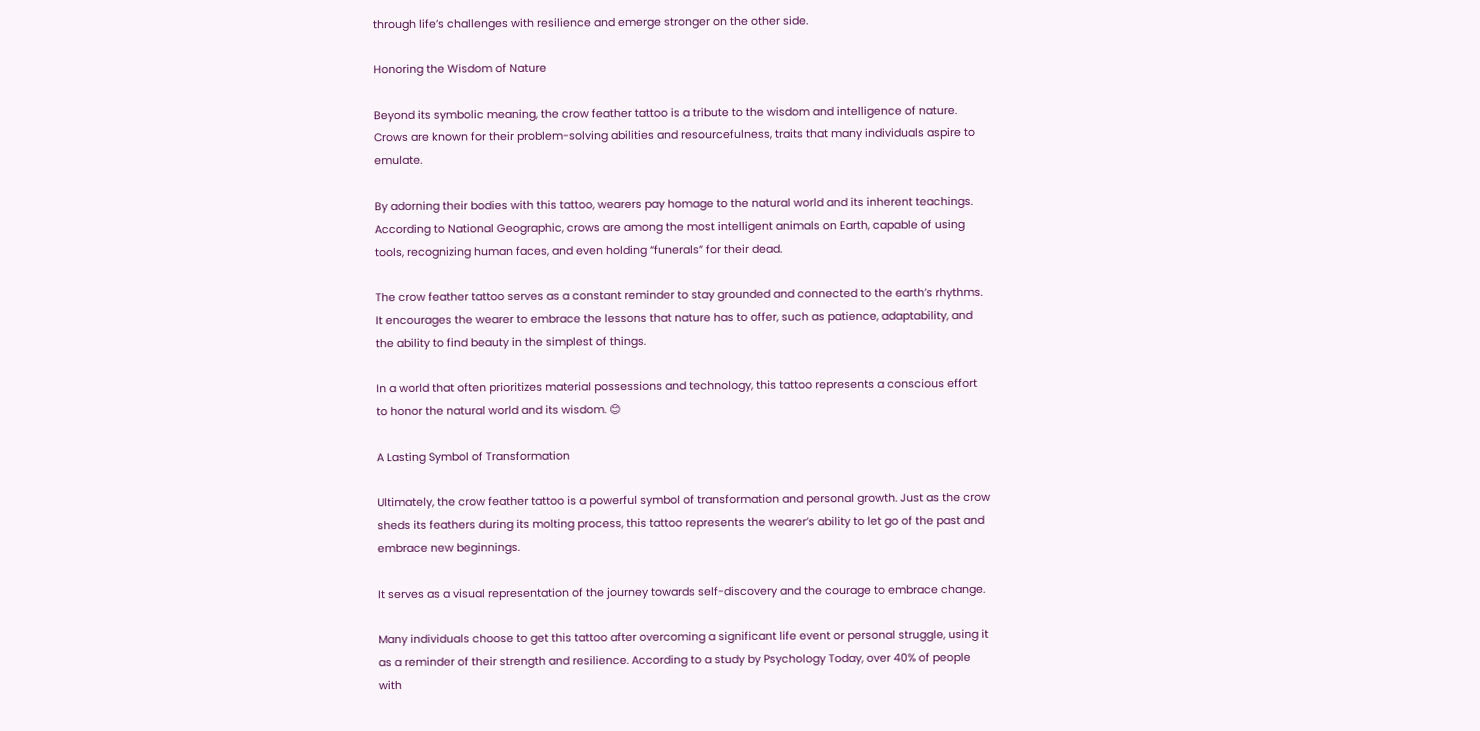through life’s challenges with resilience and emerge stronger on the other side.

Honoring the Wisdom of Nature

Beyond its symbolic meaning, the crow feather tattoo is a tribute to the wisdom and intelligence of nature. Crows are known for their problem-solving abilities and resourcefulness, traits that many individuals aspire to emulate.

By adorning their bodies with this tattoo, wearers pay homage to the natural world and its inherent teachings. According to National Geographic, crows are among the most intelligent animals on Earth, capable of using tools, recognizing human faces, and even holding “funerals” for their dead.

The crow feather tattoo serves as a constant reminder to stay grounded and connected to the earth’s rhythms. It encourages the wearer to embrace the lessons that nature has to offer, such as patience, adaptability, and the ability to find beauty in the simplest of things.

In a world that often prioritizes material possessions and technology, this tattoo represents a conscious effort to honor the natural world and its wisdom. 😊

A Lasting Symbol of Transformation

Ultimately, the crow feather tattoo is a powerful symbol of transformation and personal growth. Just as the crow sheds its feathers during its molting process, this tattoo represents the wearer’s ability to let go of the past and embrace new beginnings.

It serves as a visual representation of the journey towards self-discovery and the courage to embrace change.

Many individuals choose to get this tattoo after overcoming a significant life event or personal struggle, using it as a reminder of their strength and resilience. According to a study by Psychology Today, over 40% of people with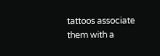tattoos associate them with a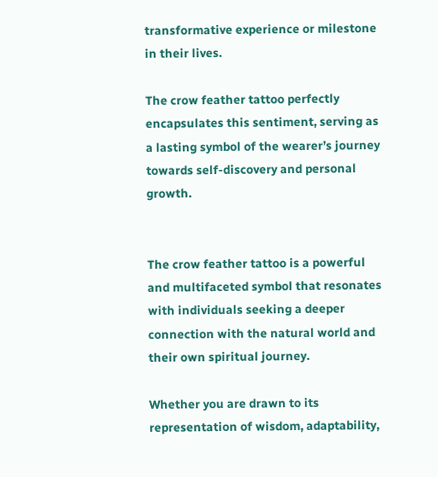transformative experience or milestone in their lives.

The crow feather tattoo perfectly encapsulates this sentiment, serving as a lasting symbol of the wearer’s journey towards self-discovery and personal growth.


The crow feather tattoo is a powerful and multifaceted symbol that resonates with individuals seeking a deeper connection with the natural world and their own spiritual journey.

Whether you are drawn to its representation of wisdom, adaptability,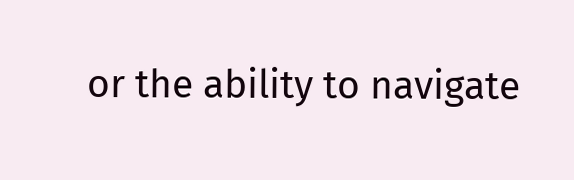or the ability to navigate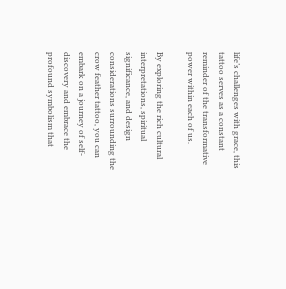life’s challenges with grace, this tattoo serves as a constant reminder of the transformative power within each of us.

By exploring the rich cultural interpretations, spiritual significance, and design considerations surrounding the crow feather tattoo, you can embark on a journey of self-discovery and embrace the profound symbolism that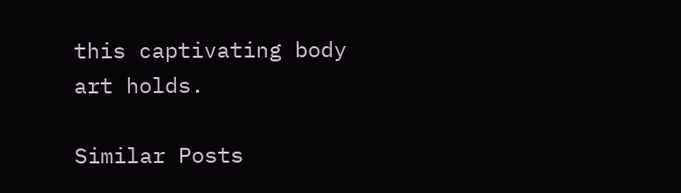this captivating body art holds.

Similar Posts